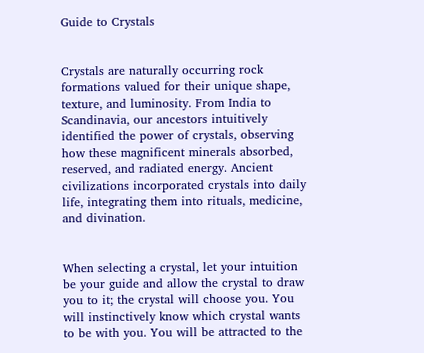Guide to Crystals


Crystals are naturally occurring rock formations valued for their unique shape, texture, and luminosity. From India to Scandinavia, our ancestors intuitively identified the power of crystals, observing how these magnificent minerals absorbed, reserved, and radiated energy. Ancient civilizations incorporated crystals into daily life, integrating them into rituals, medicine, and divination.


When selecting a crystal, let your intuition be your guide and allow the crystal to draw you to it; the crystal will choose you. You will instinctively know which crystal wants to be with you. You will be attracted to the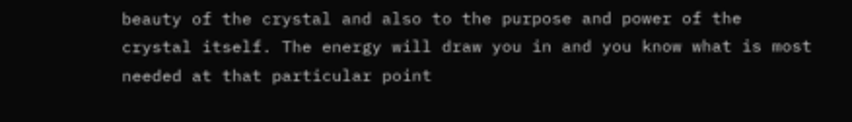beauty of the crystal and also to the purpose and power of the crystal itself. The energy will draw you in and you know what is most needed at that particular point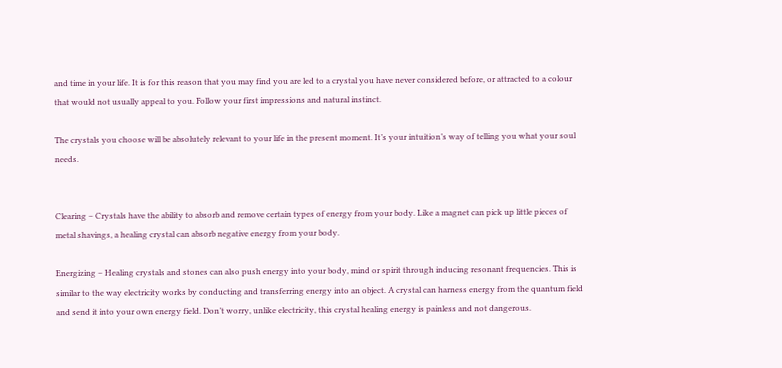and time in your life. It is for this reason that you may find you are led to a crystal you have never considered before, or attracted to a colour that would not usually appeal to you. Follow your first impressions and natural instinct.

The crystals you choose will be absolutely relevant to your life in the present moment. It’s your intuition’s way of telling you what your soul needs.


Clearing – Crystals have the ability to absorb and remove certain types of energy from your body. Like a magnet can pick up little pieces of metal shavings, a healing crystal can absorb negative energy from your body.

Energizing – Healing crystals and stones can also push energy into your body, mind or spirit through inducing resonant frequencies. This is similar to the way electricity works by conducting and transferring energy into an object. A crystal can harness energy from the quantum field and send it into your own energy field. Don’t worry, unlike electricity, this crystal healing energy is painless and not dangerous.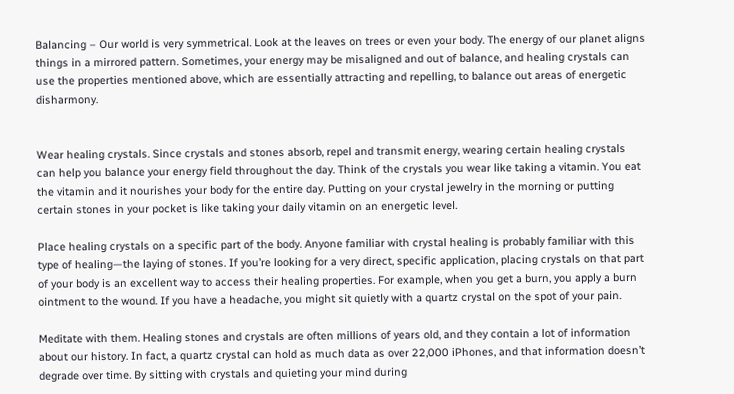Balancing – Our world is very symmetrical. Look at the leaves on trees or even your body. The energy of our planet aligns things in a mirrored pattern. Sometimes, your energy may be misaligned and out of balance, and healing crystals can use the properties mentioned above, which are essentially attracting and repelling, to balance out areas of energetic disharmony.


Wear healing crystals. Since crystals and stones absorb, repel and transmit energy, wearing certain healing crystals can help you balance your energy field throughout the day. Think of the crystals you wear like taking a vitamin. You eat the vitamin and it nourishes your body for the entire day. Putting on your crystal jewelry in the morning or putting certain stones in your pocket is like taking your daily vitamin on an energetic level.

Place healing crystals on a specific part of the body. Anyone familiar with crystal healing is probably familiar with this type of healing—the laying of stones. If you’re looking for a very direct, specific application, placing crystals on that part of your body is an excellent way to access their healing properties. For example, when you get a burn, you apply a burn ointment to the wound. If you have a headache, you might sit quietly with a quartz crystal on the spot of your pain.

Meditate with them. Healing stones and crystals are often millions of years old, and they contain a lot of information about our history. In fact, a quartz crystal can hold as much data as over 22,000 iPhones, and that information doesn’t degrade over time. By sitting with crystals and quieting your mind during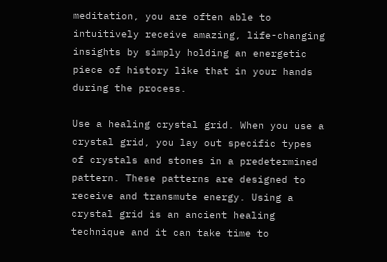meditation, you are often able to intuitively receive amazing, life-changing insights by simply holding an energetic piece of history like that in your hands during the process.

Use a healing crystal grid. When you use a crystal grid, you lay out specific types of crystals and stones in a predetermined pattern. These patterns are designed to receive and transmute energy. Using a crystal grid is an ancient healing technique and it can take time to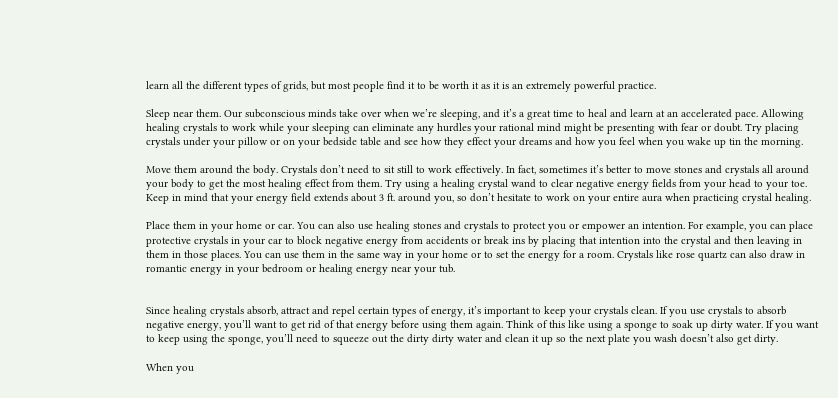learn all the different types of grids, but most people find it to be worth it as it is an extremely powerful practice.

Sleep near them. Our subconscious minds take over when we’re sleeping, and it’s a great time to heal and learn at an accelerated pace. Allowing healing crystals to work while your sleeping can eliminate any hurdles your rational mind might be presenting with fear or doubt. Try placing crystals under your pillow or on your bedside table and see how they effect your dreams and how you feel when you wake up tin the morning.

Move them around the body. Crystals don’t need to sit still to work effectively. In fact, sometimes it’s better to move stones and crystals all around your body to get the most healing effect from them. Try using a healing crystal wand to clear negative energy fields from your head to your toe. Keep in mind that your energy field extends about 3 ft. around you, so don’t hesitate to work on your entire aura when practicing crystal healing.

Place them in your home or car. You can also use healing stones and crystals to protect you or empower an intention. For example, you can place protective crystals in your car to block negative energy from accidents or break ins by placing that intention into the crystal and then leaving in them in those places. You can use them in the same way in your home or to set the energy for a room. Crystals like rose quartz can also draw in romantic energy in your bedroom or healing energy near your tub.


Since healing crystals absorb, attract and repel certain types of energy, it’s important to keep your crystals clean. If you use crystals to absorb negative energy, you’ll want to get rid of that energy before using them again. Think of this like using a sponge to soak up dirty water. If you want to keep using the sponge, you’ll need to squeeze out the dirty dirty water and clean it up so the next plate you wash doesn’t also get dirty.

When you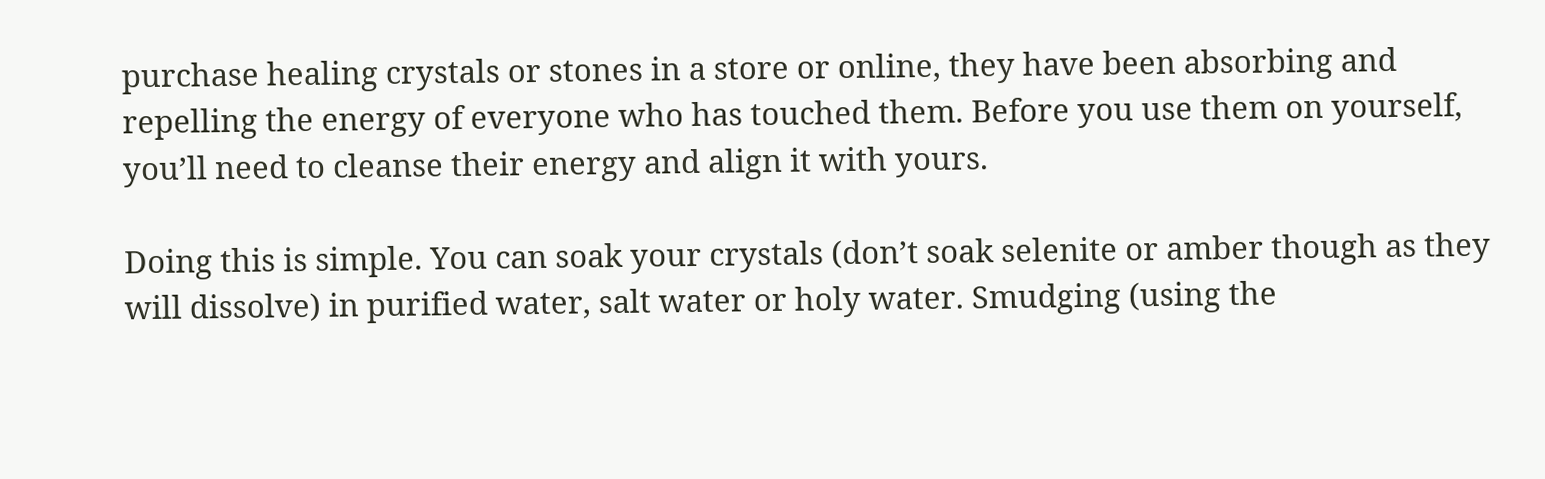purchase healing crystals or stones in a store or online, they have been absorbing and repelling the energy of everyone who has touched them. Before you use them on yourself, you’ll need to cleanse their energy and align it with yours.

Doing this is simple. You can soak your crystals (don’t soak selenite or amber though as they will dissolve) in purified water, salt water or holy water. Smudging (using the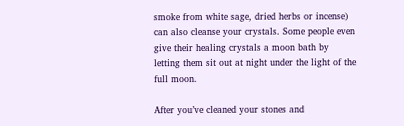smoke from white sage, dried herbs or incense) can also cleanse your crystals. Some people even give their healing crystals a moon bath by letting them sit out at night under the light of the full moon.

After you’ve cleaned your stones and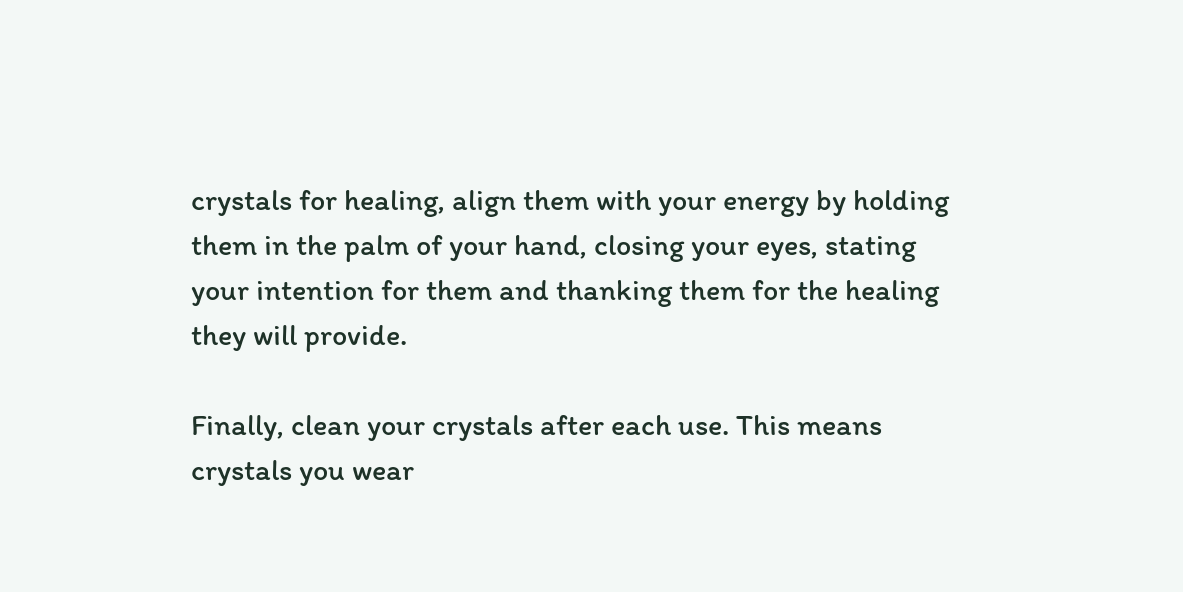crystals for healing, align them with your energy by holding them in the palm of your hand, closing your eyes, stating your intention for them and thanking them for the healing they will provide.

Finally, clean your crystals after each use. This means crystals you wear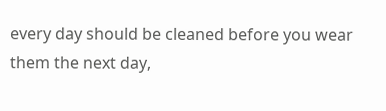every day should be cleaned before you wear them the next day,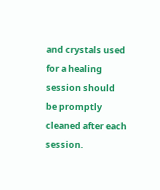and crystals used for a healing session should be promptly cleaned after each session.